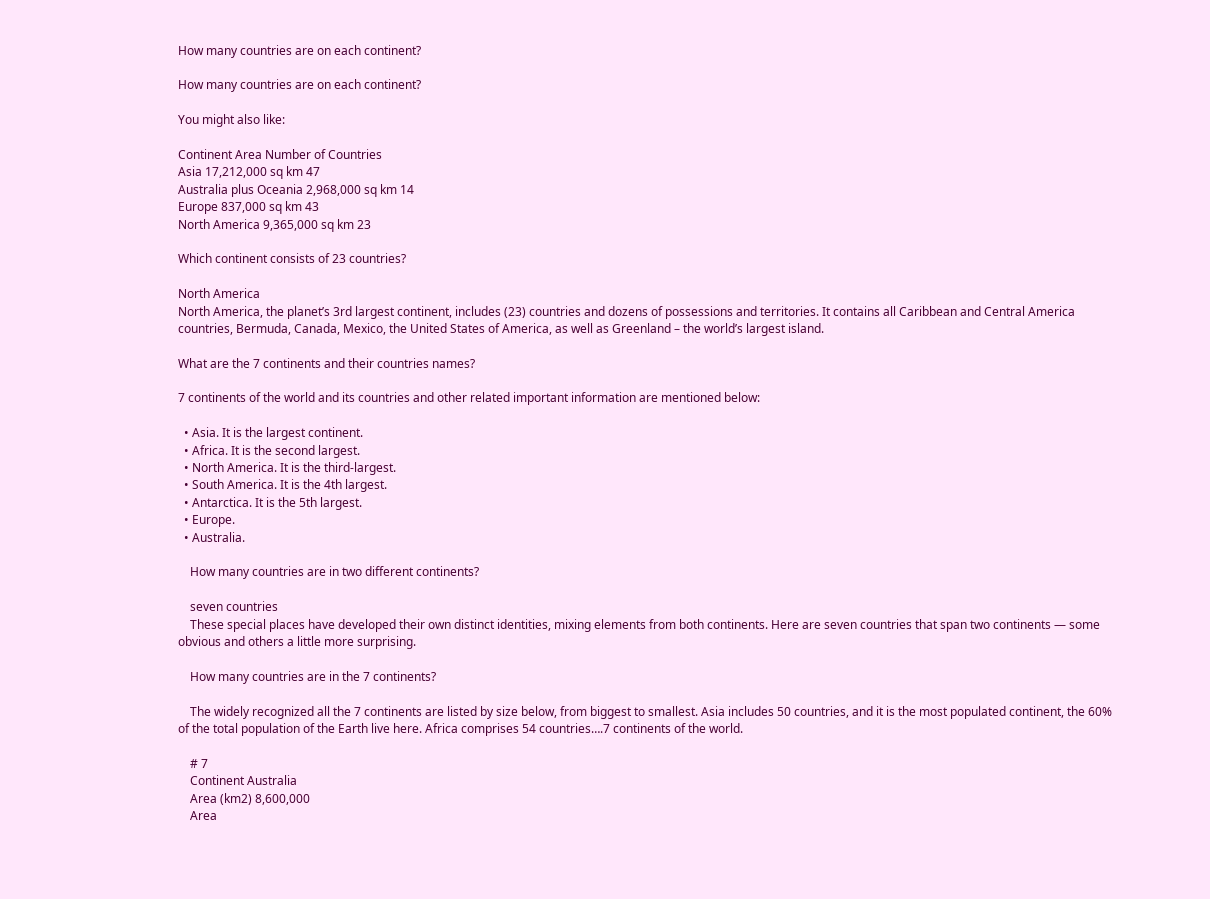How many countries are on each continent?

How many countries are on each continent?

You might also like:

Continent Area Number of Countries
Asia 17,212,000 sq km 47
Australia plus Oceania 2,968,000 sq km 14
Europe 837,000 sq km 43
North America 9,365,000 sq km 23

Which continent consists of 23 countries?

North America
North America, the planet’s 3rd largest continent, includes (23) countries and dozens of possessions and territories. It contains all Caribbean and Central America countries, Bermuda, Canada, Mexico, the United States of America, as well as Greenland – the world’s largest island.

What are the 7 continents and their countries names?

7 continents of the world and its countries and other related important information are mentioned below:

  • Asia. It is the largest continent.
  • Africa. It is the second largest.
  • North America. It is the third-largest.
  • South America. It is the 4th largest.
  • Antarctica. It is the 5th largest.
  • Europe.
  • Australia.

    How many countries are in two different continents?

    seven countries
    These special places have developed their own distinct identities, mixing elements from both continents. Here are seven countries that span two continents — some obvious and others a little more surprising.

    How many countries are in the 7 continents?

    The widely recognized all the 7 continents are listed by size below, from biggest to smallest. Asia includes 50 countries, and it is the most populated continent, the 60% of the total population of the Earth live here. Africa comprises 54 countries….7 continents of the world.

    # 7
    Continent Australia
    Area (km2) 8,600,000
    Area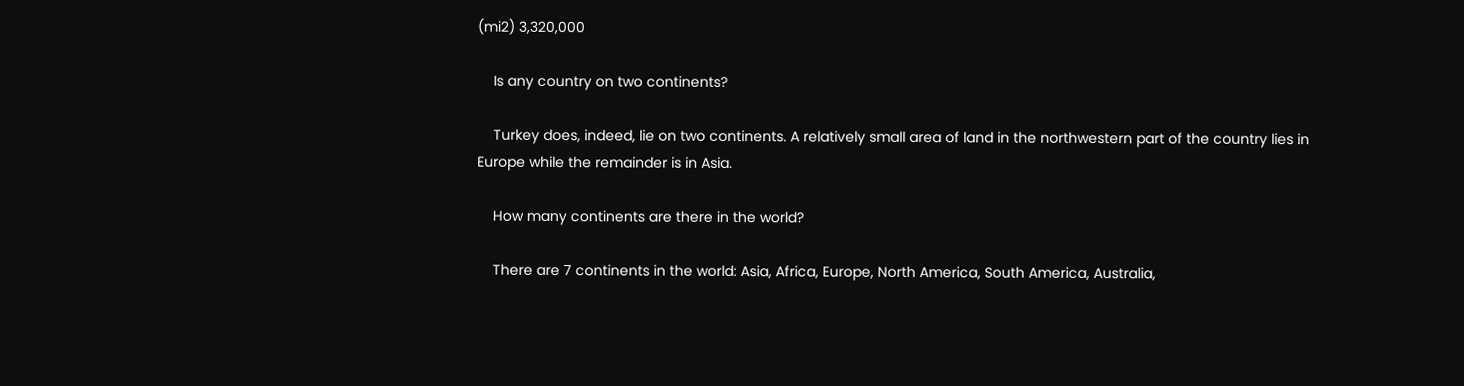(mi2) 3,320,000

    Is any country on two continents?

    Turkey does, indeed, lie on two continents. A relatively small area of land in the northwestern part of the country lies in Europe while the remainder is in Asia.

    How many continents are there in the world?

    There are 7 continents in the world: Asia, Africa, Europe, North America, South America, Australia,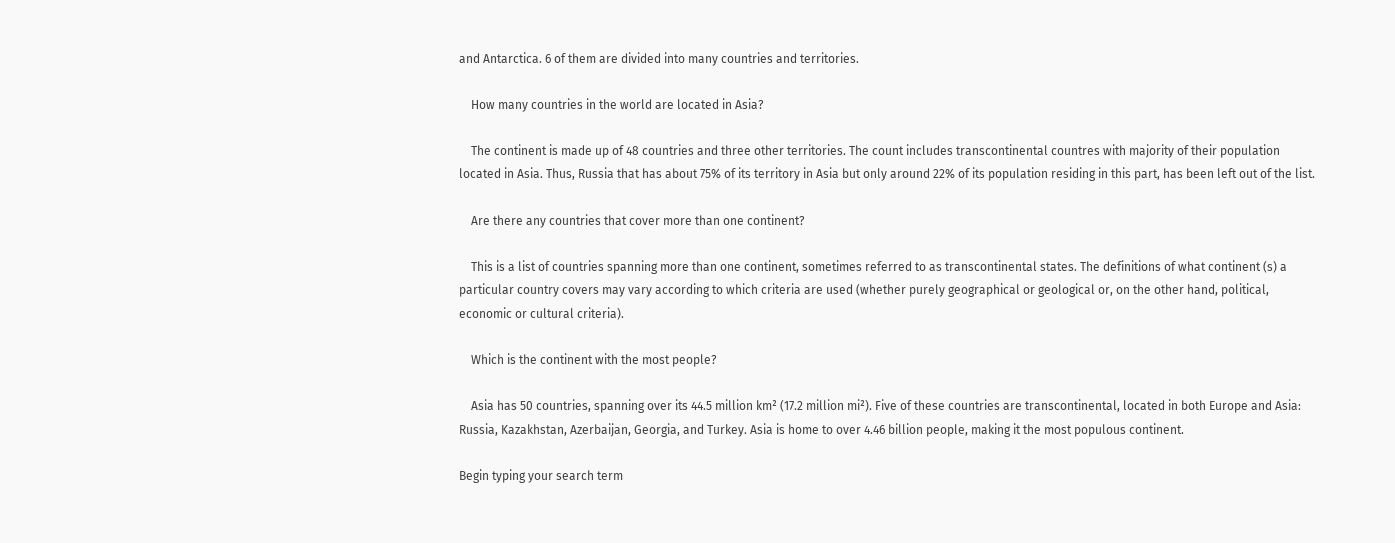and Antarctica. 6 of them are divided into many countries and territories.

    How many countries in the world are located in Asia?

    The continent is made up of 48 countries and three other territories. The count includes transcontinental countres with majority of their population located in Asia. Thus, Russia that has about 75% of its territory in Asia but only around 22% of its population residing in this part, has been left out of the list.

    Are there any countries that cover more than one continent?

    This is a list of countries spanning more than one continent, sometimes referred to as transcontinental states. The definitions of what continent (s) a particular country covers may vary according to which criteria are used (whether purely geographical or geological or, on the other hand, political, economic or cultural criteria).

    Which is the continent with the most people?

    Asia has 50 countries, spanning over its 44.5 million km² (17.2 million mi²). Five of these countries are transcontinental, located in both Europe and Asia: Russia, Kazakhstan, Azerbaijan, Georgia, and Turkey. Asia is home to over 4.46 billion people, making it the most populous continent.

Begin typing your search term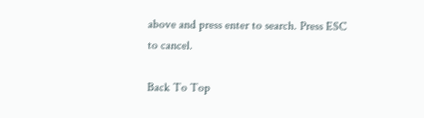above and press enter to search. Press ESC to cancel.

Back To Top